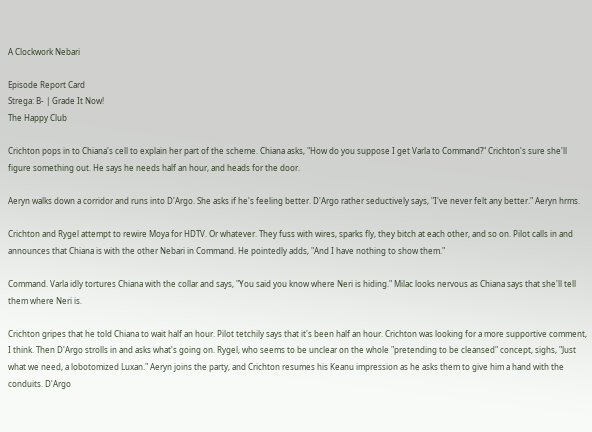A Clockwork Nebari

Episode Report Card
Strega: B- | Grade It Now!
The Happy Club

Crichton pops in to Chiana's cell to explain her part of the scheme. Chiana asks, "How do you suppose I get Varla to Command?" Crichton's sure she'll figure something out. He says he needs half an hour, and heads for the door.

Aeryn walks down a corridor and runs into D'Argo. She asks if he's feeling better. D'Argo rather seductively says, "I've never felt any better." Aeryn hrms.

Crichton and Rygel attempt to rewire Moya for HDTV. Or whatever. They fuss with wires, sparks fly, they bitch at each other, and so on. Pilot calls in and announces that Chiana is with the other Nebari in Command. He pointedly adds, "And I have nothing to show them."

Command. Varla idly tortures Chiana with the collar and says, "You said you know where Neri is hiding." Milac looks nervous as Chiana says that she'll tell them where Neri is.

Crichton gripes that he told Chiana to wait half an hour. Pilot tetchily says that it's been half an hour. Crichton was looking for a more supportive comment, I think. Then D'Argo strolls in and asks what's going on. Rygel, who seems to be unclear on the whole "pretending to be cleansed" concept, sighs, "Just what we need, a lobotomized Luxan." Aeryn joins the party, and Crichton resumes his Keanu impression as he asks them to give him a hand with the conduits. D'Argo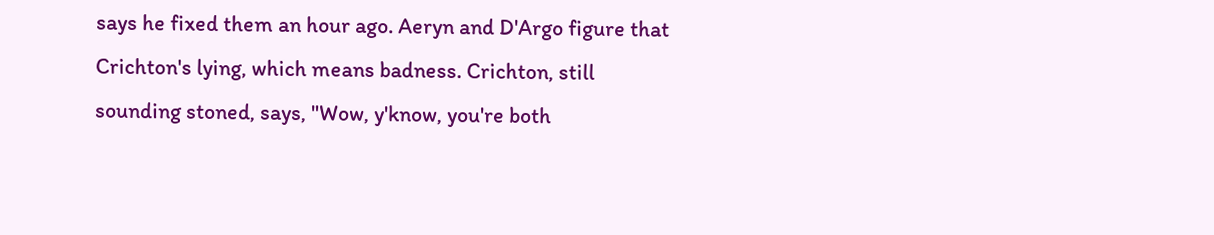says he fixed them an hour ago. Aeryn and D'Argo figure that Crichton's lying, which means badness. Crichton, still sounding stoned, says, "Wow, y'know, you're both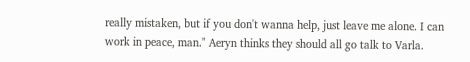really mistaken, but if you don't wanna help, just leave me alone. I can work in peace, man." Aeryn thinks they should all go talk to Varla.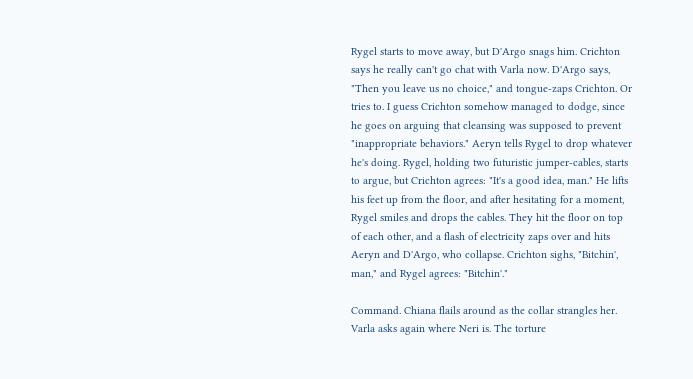Rygel starts to move away, but D'Argo snags him. Crichton says he really can't go chat with Varla now. D'Argo says, "Then you leave us no choice," and tongue-zaps Crichton. Or tries to. I guess Crichton somehow managed to dodge, since he goes on arguing that cleansing was supposed to prevent "inappropriate behaviors." Aeryn tells Rygel to drop whatever he's doing. Rygel, holding two futuristic jumper-cables, starts to argue, but Crichton agrees: "It's a good idea, man." He lifts his feet up from the floor, and after hesitating for a moment, Rygel smiles and drops the cables. They hit the floor on top of each other, and a flash of electricity zaps over and hits Aeryn and D'Argo, who collapse. Crichton sighs, "Bitchin', man," and Rygel agrees: "Bitchin'."

Command. Chiana flails around as the collar strangles her. Varla asks again where Neri is. The torture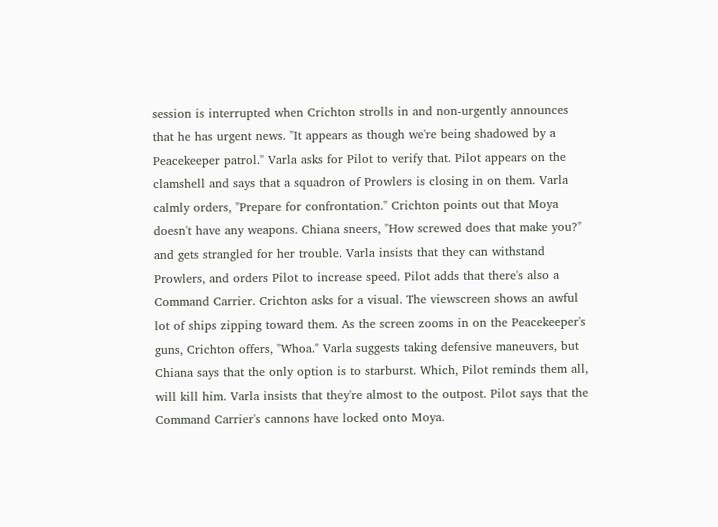session is interrupted when Crichton strolls in and non-urgently announces that he has urgent news. "It appears as though we're being shadowed by a Peacekeeper patrol." Varla asks for Pilot to verify that. Pilot appears on the clamshell and says that a squadron of Prowlers is closing in on them. Varla calmly orders, "Prepare for confrontation." Crichton points out that Moya doesn't have any weapons. Chiana sneers, "How screwed does that make you?" and gets strangled for her trouble. Varla insists that they can withstand Prowlers, and orders Pilot to increase speed. Pilot adds that there's also a Command Carrier. Crichton asks for a visual. The viewscreen shows an awful lot of ships zipping toward them. As the screen zooms in on the Peacekeeper's guns, Crichton offers, "Whoa." Varla suggests taking defensive maneuvers, but Chiana says that the only option is to starburst. Which, Pilot reminds them all, will kill him. Varla insists that they're almost to the outpost. Pilot says that the Command Carrier's cannons have locked onto Moya.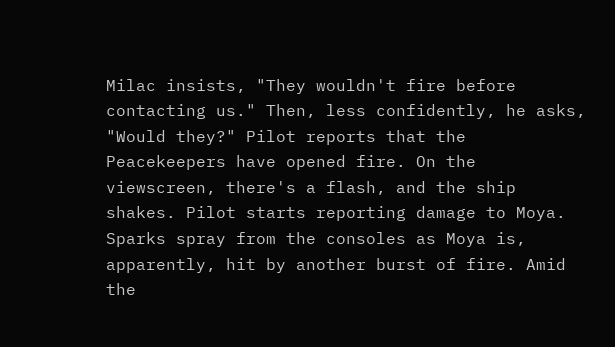Milac insists, "They wouldn't fire before contacting us." Then, less confidently, he asks, "Would they?" Pilot reports that the Peacekeepers have opened fire. On the viewscreen, there's a flash, and the ship shakes. Pilot starts reporting damage to Moya. Sparks spray from the consoles as Moya is, apparently, hit by another burst of fire. Amid the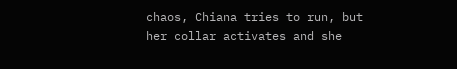chaos, Chiana tries to run, but her collar activates and she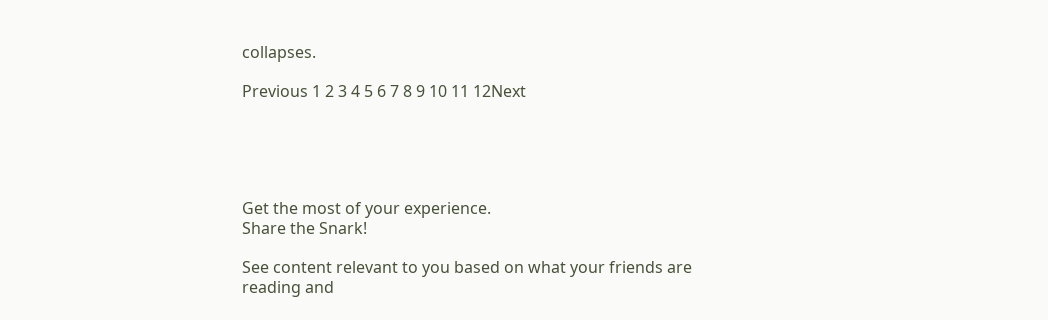collapses.

Previous 1 2 3 4 5 6 7 8 9 10 11 12Next





Get the most of your experience.
Share the Snark!

See content relevant to you based on what your friends are reading and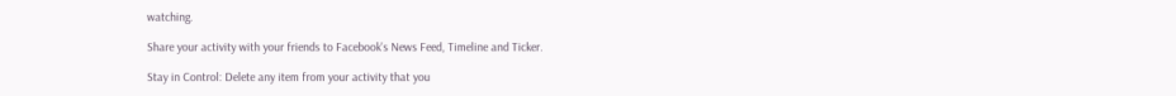watching.

Share your activity with your friends to Facebook's News Feed, Timeline and Ticker.

Stay in Control: Delete any item from your activity that you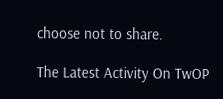choose not to share.

The Latest Activity On TwOP